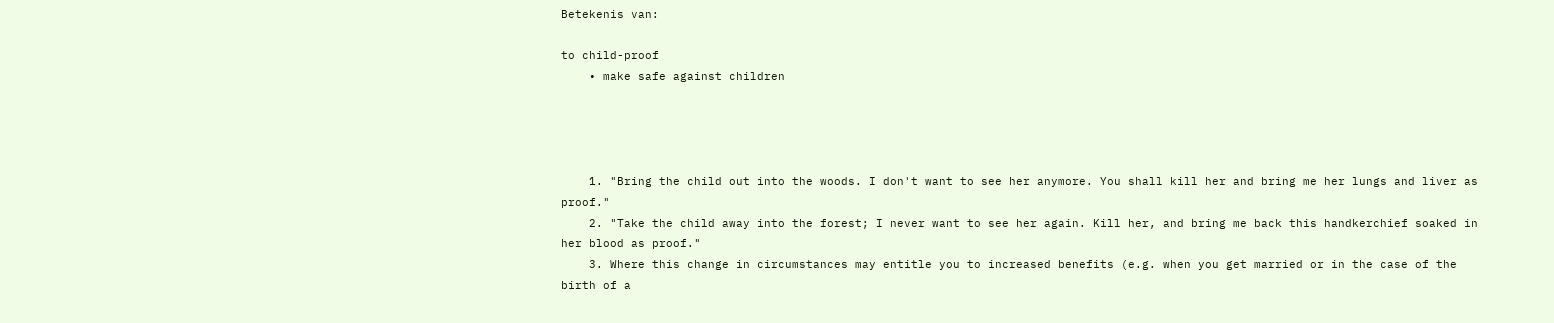Betekenis van:

to child-proof
    • make safe against children




    1. "Bring the child out into the woods. I don't want to see her anymore. You shall kill her and bring me her lungs and liver as proof."
    2. "Take the child away into the forest; I never want to see her again. Kill her, and bring me back this handkerchief soaked in her blood as proof."
    3. Where this change in circumstances may entitle you to increased benefits (e.g. when you get married or in the case of the birth of a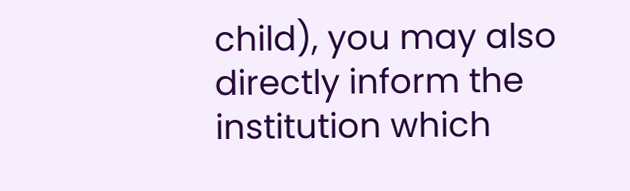child), you may also directly inform the institution which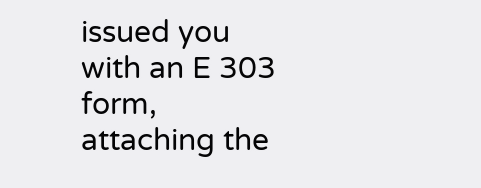issued you with an E 303 form, attaching the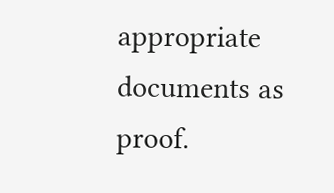appropriate documents as proof.